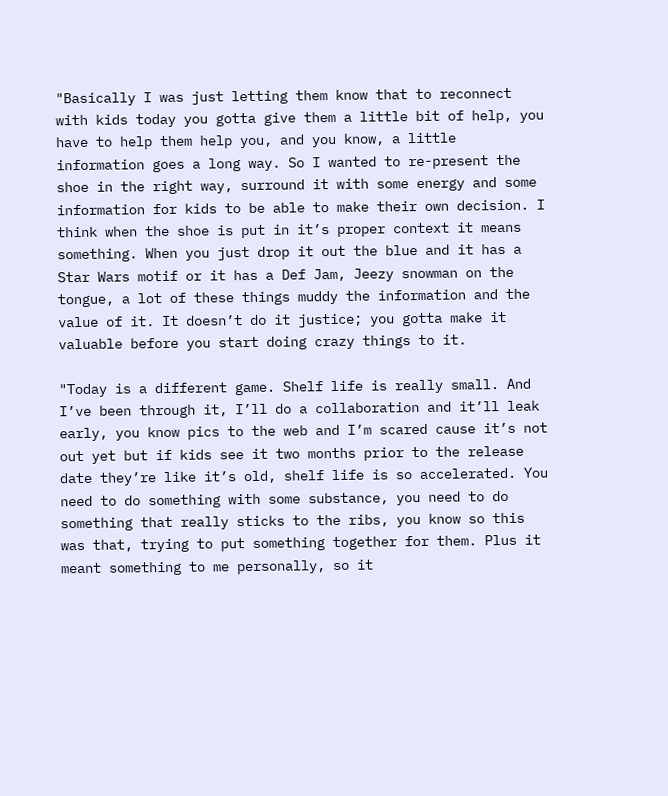"Basically I was just letting them know that to reconnect with kids today you gotta give them a little bit of help, you have to help them help you, and you know, a little information goes a long way. So I wanted to re-present the shoe in the right way, surround it with some energy and some information for kids to be able to make their own decision. I think when the shoe is put in it’s proper context it means something. When you just drop it out the blue and it has a Star Wars motif or it has a Def Jam, Jeezy snowman on the tongue, a lot of these things muddy the information and the value of it. It doesn’t do it justice; you gotta make it valuable before you start doing crazy things to it.

"Today is a different game. Shelf life is really small. And I’ve been through it, I’ll do a collaboration and it’ll leak early, you know pics to the web and I’m scared cause it’s not out yet but if kids see it two months prior to the release date they’re like it’s old, shelf life is so accelerated. You need to do something with some substance, you need to do something that really sticks to the ribs, you know so this was that, trying to put something together for them. Plus it meant something to me personally, so it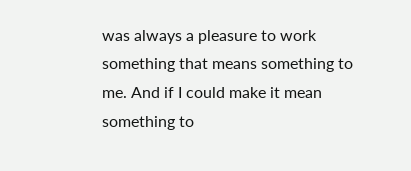was always a pleasure to work something that means something to me. And if I could make it mean something to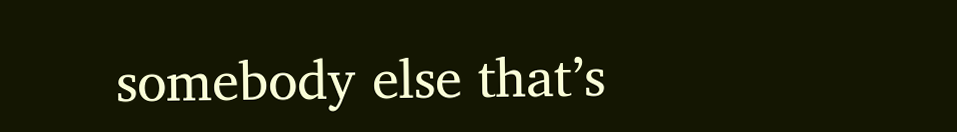somebody else that’s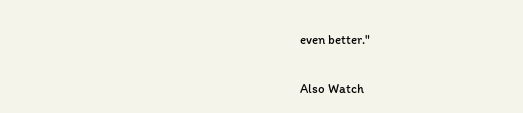even better."

Also Watch